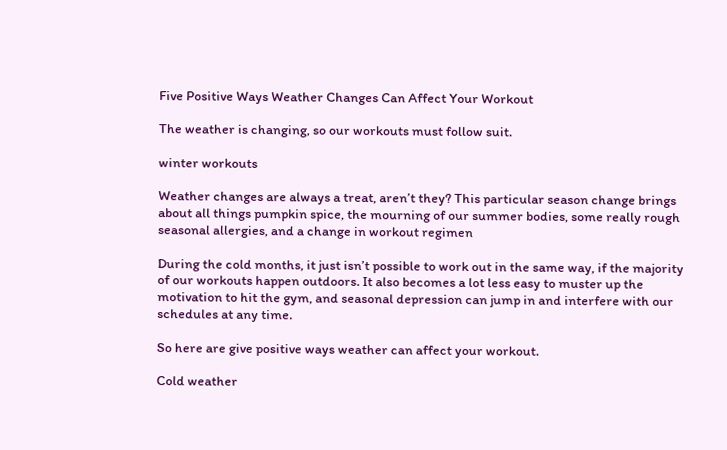Five Positive Ways Weather Changes Can Affect Your Workout

The weather is changing, so our workouts must follow suit.

winter workouts

Weather changes are always a treat, aren’t they? This particular season change brings about all things pumpkin spice, the mourning of our summer bodies, some really rough seasonal allergies, and a change in workout regimen

During the cold months, it just isn’t possible to work out in the same way, if the majority of our workouts happen outdoors. It also becomes a lot less easy to muster up the motivation to hit the gym, and seasonal depression can jump in and interfere with our schedules at any time.

So here are give positive ways weather can affect your workout.

Cold weather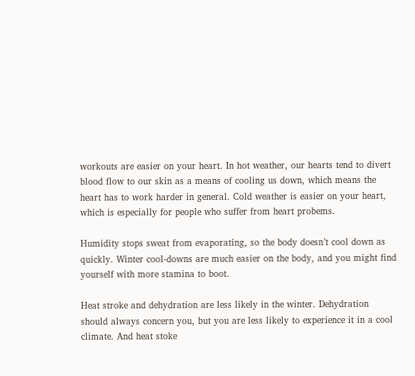workouts are easier on your heart. In hot weather, our hearts tend to divert blood flow to our skin as a means of cooling us down, which means the heart has to work harder in general. Cold weather is easier on your heart, which is especially for people who suffer from heart probems.

Humidity stops sweat from evaporating, so the body doesn’t cool down as quickly. Winter cool-downs are much easier on the body, and you might find yourself with more stamina to boot.

Heat stroke and dehydration are less likely in the winter. Dehydration should always concern you, but you are less likely to experience it in a cool climate. And heat stoke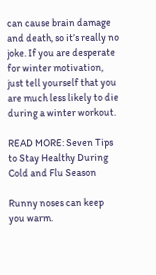can cause brain damage and death, so it’s really no joke. If you are desperate for winter motivation, just tell yourself that you are much less likely to die during a winter workout.

READ MORE: Seven Tips to Stay Healthy During Cold and Flu Season

Runny noses can keep you warm.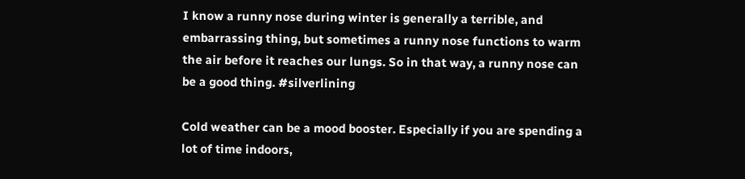I know a runny nose during winter is generally a terrible, and embarrassing thing, but sometimes a runny nose functions to warm the air before it reaches our lungs. So in that way, a runny nose can be a good thing. #silverlining

Cold weather can be a mood booster. Especially if you are spending a lot of time indoors,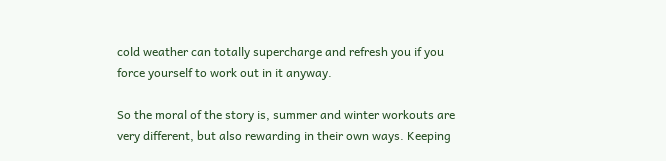cold weather can totally supercharge and refresh you if you force yourself to work out in it anyway.

So the moral of the story is, summer and winter workouts are very different, but also rewarding in their own ways. Keeping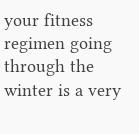your fitness regimen going through the winter is a very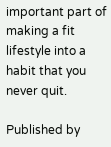important part of making a fit lifestyle into a habit that you never quit.

Published by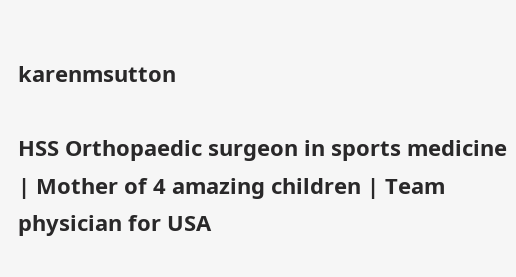karenmsutton

HSS Orthopaedic surgeon in sports medicine | Mother of 4 amazing children | Team physician for USA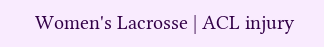Women's Lacrosse | ACL injury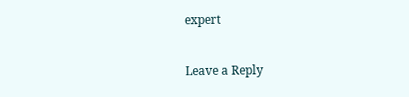expert

Leave a Reply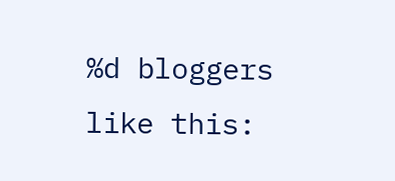%d bloggers like this: